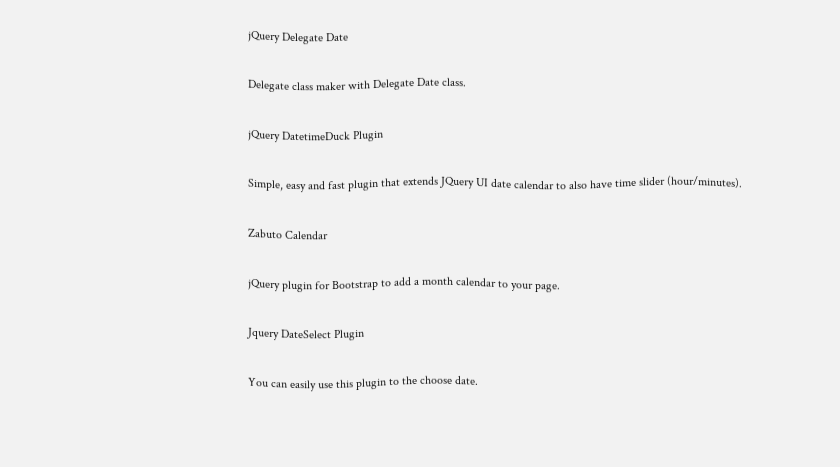jQuery Delegate Date

Delegate class maker with Delegate Date class.

jQuery DatetimeDuck Plugin

Simple, easy and fast plugin that extends JQuery UI date calendar to also have time slider (hour/minutes).

Zabuto Calendar

jQuery plugin for Bootstrap to add a month calendar to your page.

Jquery DateSelect Plugin

You can easily use this plugin to the choose date.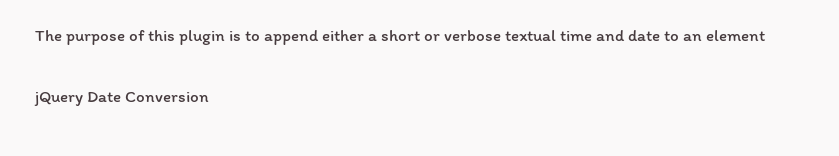The purpose of this plugin is to append either a short or verbose textual time and date to an element

jQuery Date Conversion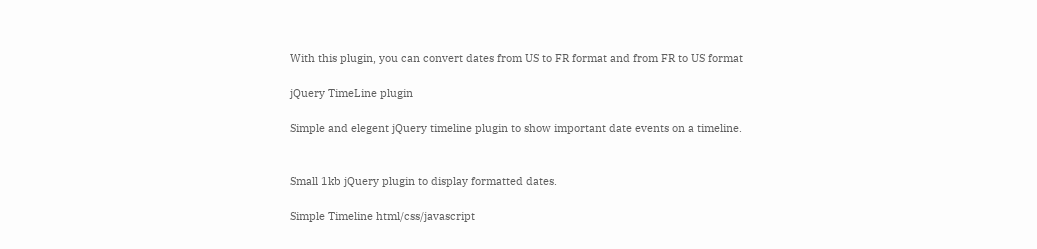With this plugin, you can convert dates from US to FR format and from FR to US format

jQuery TimeLine plugin

Simple and elegent jQuery timeline plugin to show important date events on a timeline.


Small 1kb jQuery plugin to display formatted dates.

Simple Timeline html/css/javascript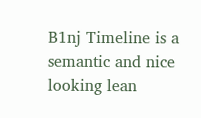B1nj Timeline is a semantic and nice looking lean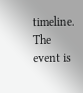timeline. The event is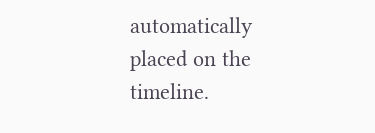automatically placed on the timeline.